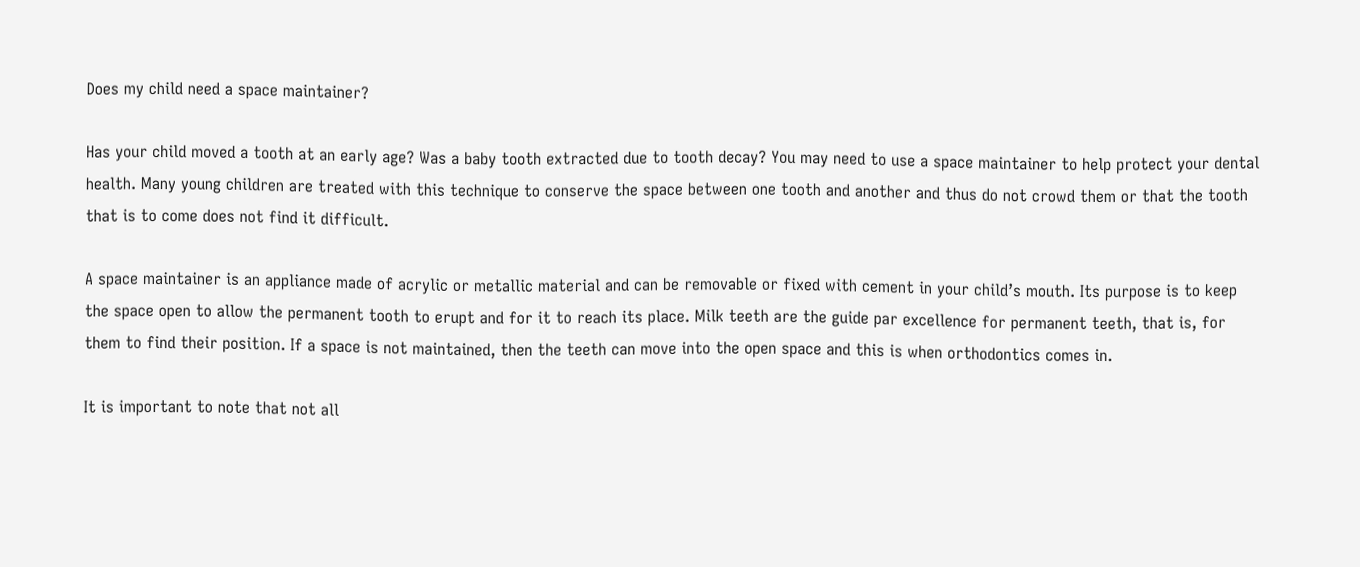Does my child need a space maintainer?

Has your child moved a tooth at an early age? Was a baby tooth extracted due to tooth decay? You may need to use a space maintainer to help protect your dental health. Many young children are treated with this technique to conserve the space between one tooth and another and thus do not crowd them or that the tooth that is to come does not find it difficult.

A space maintainer is an appliance made of acrylic or metallic material and can be removable or fixed with cement in your child’s mouth. Its purpose is to keep the space open to allow the permanent tooth to erupt and for it to reach its place. Milk teeth are the guide par excellence for permanent teeth, that is, for them to find their position. If a space is not maintained, then the teeth can move into the open space and this is when orthodontics comes in.

It is important to note that not all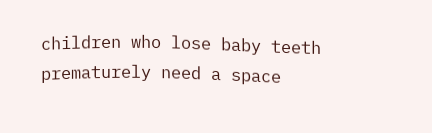children who lose baby teeth prematurely need a space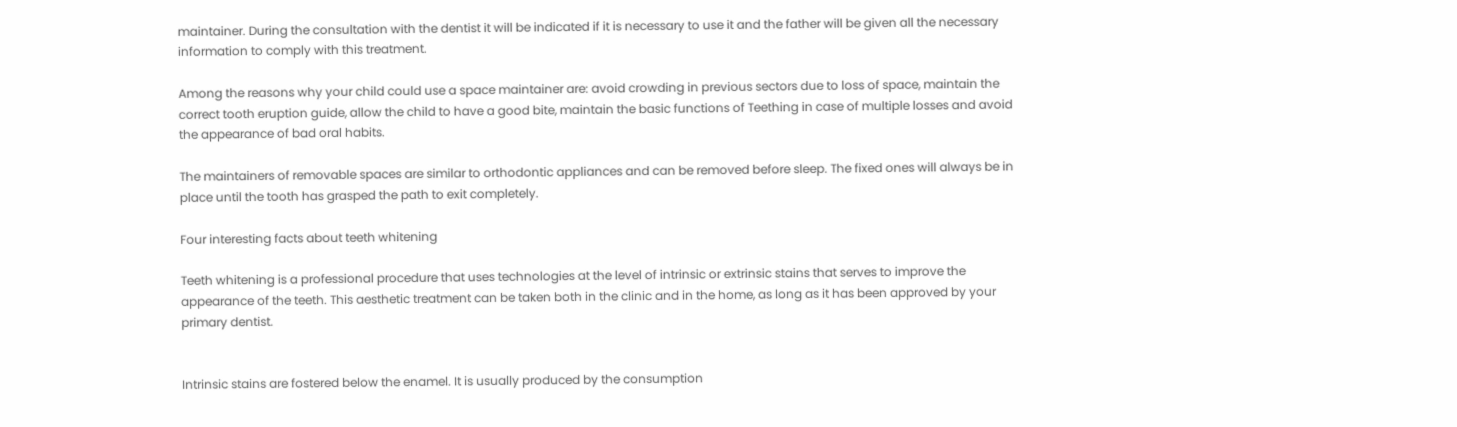maintainer. During the consultation with the dentist it will be indicated if it is necessary to use it and the father will be given all the necessary information to comply with this treatment.

Among the reasons why your child could use a space maintainer are: avoid crowding in previous sectors due to loss of space, maintain the correct tooth eruption guide, allow the child to have a good bite, maintain the basic functions of Teething in case of multiple losses and avoid the appearance of bad oral habits.

The maintainers of removable spaces are similar to orthodontic appliances and can be removed before sleep. The fixed ones will always be in place until the tooth has grasped the path to exit completely.

Four interesting facts about teeth whitening

Teeth whitening is a professional procedure that uses technologies at the level of intrinsic or extrinsic stains that serves to improve the appearance of the teeth. This aesthetic treatment can be taken both in the clinic and in the home, as long as it has been approved by your primary dentist.


Intrinsic stains are fostered below the enamel. It is usually produced by the consumption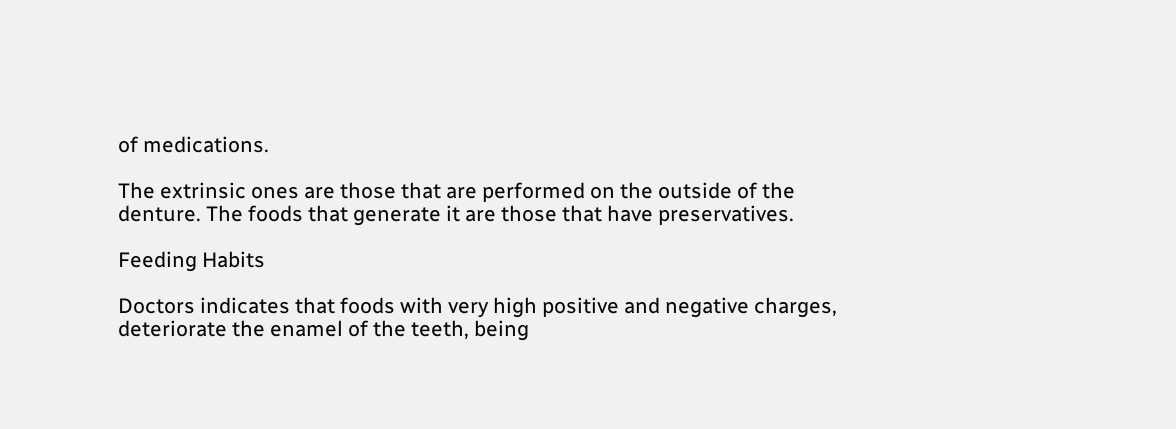of medications.

The extrinsic ones are those that are performed on the outside of the denture. The foods that generate it are those that have preservatives.

Feeding Habits

Doctors indicates that foods with very high positive and negative charges, deteriorate the enamel of the teeth, being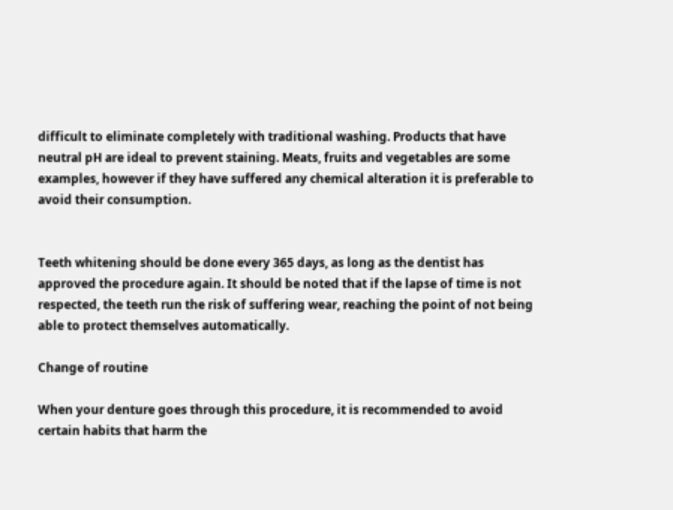difficult to eliminate completely with traditional washing. Products that have neutral pH are ideal to prevent staining. Meats, fruits and vegetables are some examples, however if they have suffered any chemical alteration it is preferable to avoid their consumption.


Teeth whitening should be done every 365 days, as long as the dentist has approved the procedure again. It should be noted that if the lapse of time is not respected, the teeth run the risk of suffering wear, reaching the point of not being able to protect themselves automatically.

Change of routine

When your denture goes through this procedure, it is recommended to avoid certain habits that harm the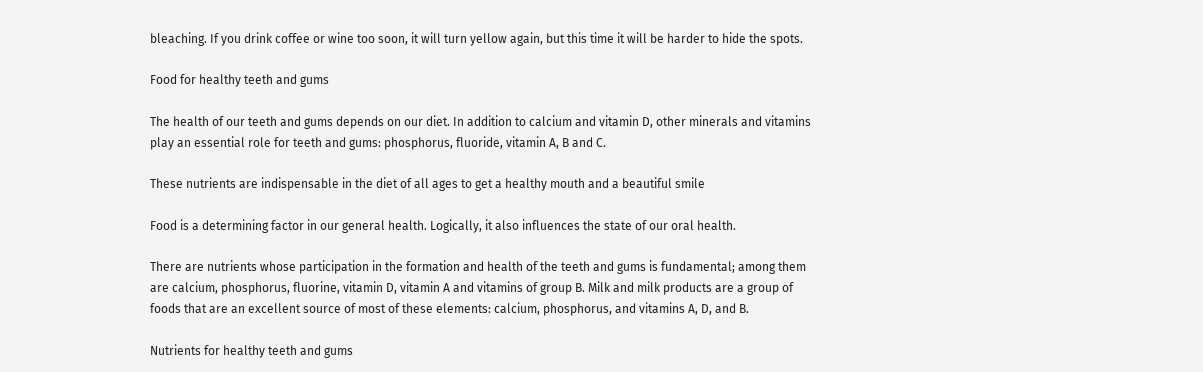bleaching. If you drink coffee or wine too soon, it will turn yellow again, but this time it will be harder to hide the spots.

Food for healthy teeth and gums

The health of our teeth and gums depends on our diet. In addition to calcium and vitamin D, other minerals and vitamins play an essential role for teeth and gums: phosphorus, fluoride, vitamin A, B and C.

These nutrients are indispensable in the diet of all ages to get a healthy mouth and a beautiful smile

Food is a determining factor in our general health. Logically, it also influences the state of our oral health.

There are nutrients whose participation in the formation and health of the teeth and gums is fundamental; among them are calcium, phosphorus, fluorine, vitamin D, vitamin A and vitamins of group B. Milk and milk products are a group of foods that are an excellent source of most of these elements: calcium, phosphorus, and vitamins A, D, and B.

Nutrients for healthy teeth and gums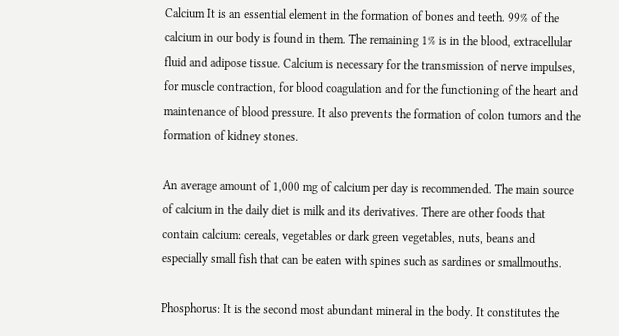Calcium It is an essential element in the formation of bones and teeth. 99% of the calcium in our body is found in them. The remaining 1% is in the blood, extracellular fluid and adipose tissue. Calcium is necessary for the transmission of nerve impulses, for muscle contraction, for blood coagulation and for the functioning of the heart and maintenance of blood pressure. It also prevents the formation of colon tumors and the formation of kidney stones.

An average amount of 1,000 mg of calcium per day is recommended. The main source of calcium in the daily diet is milk and its derivatives. There are other foods that contain calcium: cereals, vegetables or dark green vegetables, nuts, beans and especially small fish that can be eaten with spines such as sardines or smallmouths.

Phosphorus: It is the second most abundant mineral in the body. It constitutes the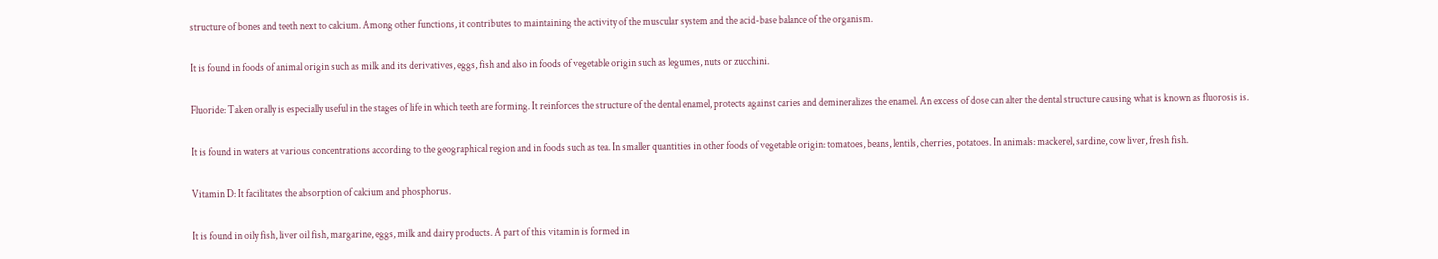structure of bones and teeth next to calcium. Among other functions, it contributes to maintaining the activity of the muscular system and the acid-base balance of the organism.

It is found in foods of animal origin such as milk and its derivatives, eggs, fish and also in foods of vegetable origin such as legumes, nuts or zucchini.

Fluoride: Taken orally is especially useful in the stages of life in which teeth are forming. It reinforces the structure of the dental enamel, protects against caries and demineralizes the enamel. An excess of dose can alter the dental structure causing what is known as fluorosis is.

It is found in waters at various concentrations according to the geographical region and in foods such as tea. In smaller quantities in other foods of vegetable origin: tomatoes, beans, lentils, cherries, potatoes. In animals: mackerel, sardine, cow liver, fresh fish.

Vitamin D: It facilitates the absorption of calcium and phosphorus.

It is found in oily fish, liver oil fish, margarine, eggs, milk and dairy products. A part of this vitamin is formed in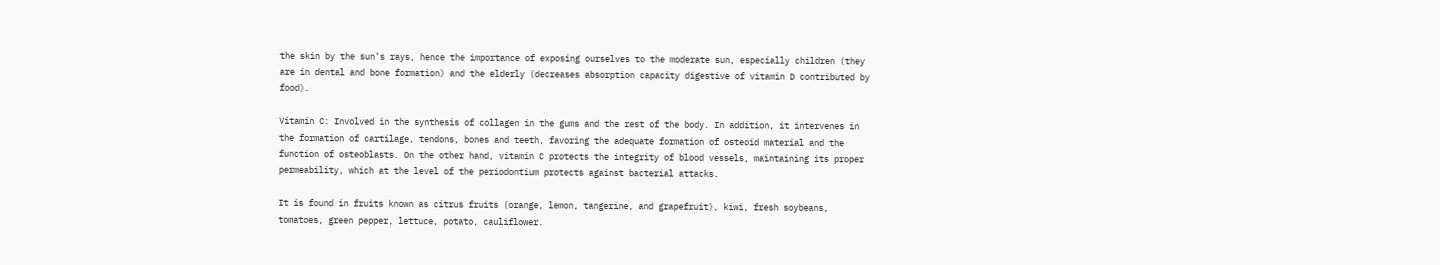the skin by the sun’s rays, hence the importance of exposing ourselves to the moderate sun, especially children (they are in dental and bone formation) and the elderly (decreases absorption capacity digestive of vitamin D contributed by food).

Vitamin C: Involved in the synthesis of collagen in the gums and the rest of the body. In addition, it intervenes in the formation of cartilage, tendons, bones and teeth, favoring the adequate formation of osteoid material and the function of osteoblasts. On the other hand, vitamin C protects the integrity of blood vessels, maintaining its proper permeability, which at the level of the periodontium protects against bacterial attacks.

It is found in fruits known as citrus fruits (orange, lemon, tangerine, and grapefruit), kiwi, fresh soybeans, tomatoes, green pepper, lettuce, potato, cauliflower.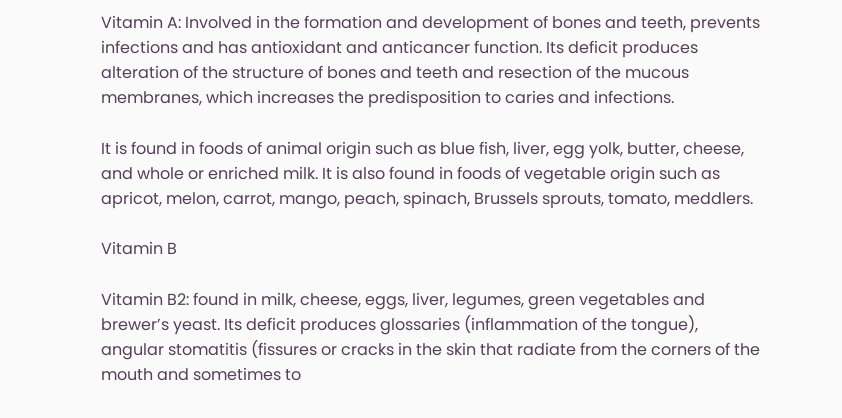Vitamin A: Involved in the formation and development of bones and teeth, prevents infections and has antioxidant and anticancer function. Its deficit produces alteration of the structure of bones and teeth and resection of the mucous membranes, which increases the predisposition to caries and infections.

It is found in foods of animal origin such as blue fish, liver, egg yolk, butter, cheese, and whole or enriched milk. It is also found in foods of vegetable origin such as apricot, melon, carrot, mango, peach, spinach, Brussels sprouts, tomato, meddlers.

Vitamin B

Vitamin B2: found in milk, cheese, eggs, liver, legumes, green vegetables and brewer’s yeast. Its deficit produces glossaries (inflammation of the tongue), angular stomatitis (fissures or cracks in the skin that radiate from the corners of the mouth and sometimes to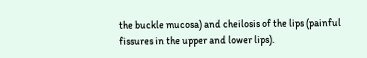the buckle mucosa) and cheilosis of the lips (painful fissures in the upper and lower lips).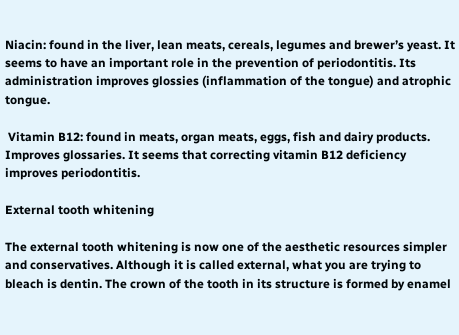Niacin: found in the liver, lean meats, cereals, legumes and brewer’s yeast. It seems to have an important role in the prevention of periodontitis. Its administration improves glossies (inflammation of the tongue) and atrophic tongue.

 Vitamin B12: found in meats, organ meats, eggs, fish and dairy products. Improves glossaries. It seems that correcting vitamin B12 deficiency improves periodontitis.

External tooth whitening

The external tooth whitening is now one of the aesthetic resources simpler and conservatives. Although it is called external, what you are trying to bleach is dentin. The crown of the tooth in its structure is formed by enamel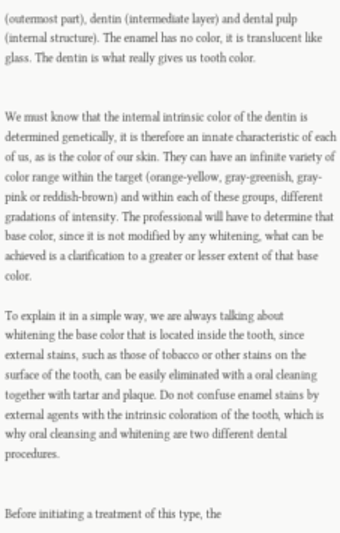(outermost part), dentin (intermediate layer) and dental pulp (internal structure). The enamel has no color, it is translucent like glass. The dentin is what really gives us tooth color.


We must know that the internal intrinsic color of the dentin is determined genetically, it is therefore an innate characteristic of each of us, as is the color of our skin. They can have an infinite variety of color range within the target (orange-yellow, gray-greenish, gray-pink or reddish-brown) and within each of these groups, different gradations of intensity. The professional will have to determine that base color, since it is not modified by any whitening, what can be achieved is a clarification to a greater or lesser extent of that base color.

To explain it in a simple way, we are always talking about whitening the base color that is located inside the tooth, since external stains, such as those of tobacco or other stains on the surface of the tooth, can be easily eliminated with a oral cleaning together with tartar and plaque. Do not confuse enamel stains by external agents with the intrinsic coloration of the tooth, which is why oral cleansing and whitening are two different dental procedures.


Before initiating a treatment of this type, the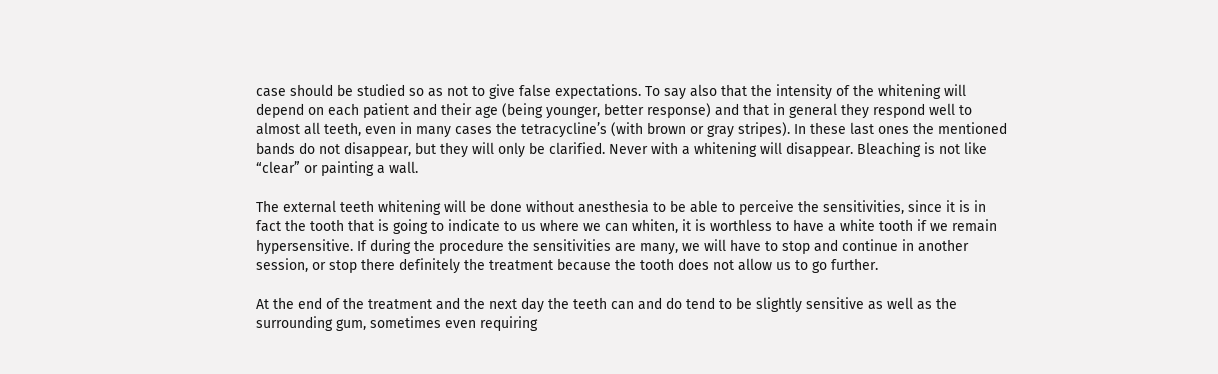case should be studied so as not to give false expectations. To say also that the intensity of the whitening will depend on each patient and their age (being younger, better response) and that in general they respond well to almost all teeth, even in many cases the tetracycline’s (with brown or gray stripes). In these last ones the mentioned bands do not disappear, but they will only be clarified. Never with a whitening will disappear. Bleaching is not like “clear” or painting a wall.

The external teeth whitening will be done without anesthesia to be able to perceive the sensitivities, since it is in fact the tooth that is going to indicate to us where we can whiten, it is worthless to have a white tooth if we remain hypersensitive. If during the procedure the sensitivities are many, we will have to stop and continue in another session, or stop there definitely the treatment because the tooth does not allow us to go further.

At the end of the treatment and the next day the teeth can and do tend to be slightly sensitive as well as the surrounding gum, sometimes even requiring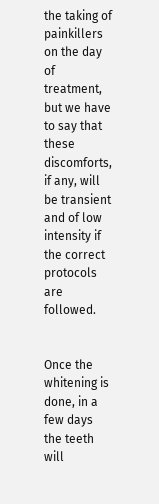the taking of painkillers on the day of treatment, but we have to say that these discomforts, if any, will be transient and of low intensity if the correct protocols are followed.


Once the whitening is done, in a few days the teeth will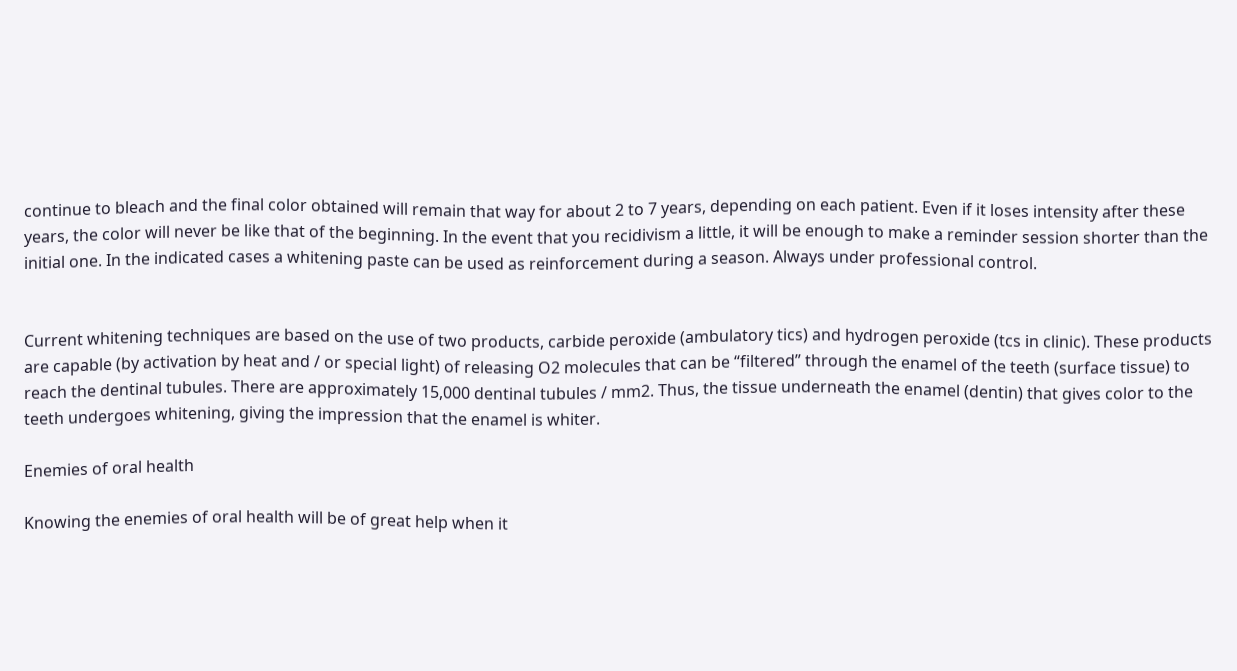continue to bleach and the final color obtained will remain that way for about 2 to 7 years, depending on each patient. Even if it loses intensity after these years, the color will never be like that of the beginning. In the event that you recidivism a little, it will be enough to make a reminder session shorter than the initial one. In the indicated cases a whitening paste can be used as reinforcement during a season. Always under professional control.


Current whitening techniques are based on the use of two products, carbide peroxide (ambulatory tics) and hydrogen peroxide (tcs in clinic). These products are capable (by activation by heat and / or special light) of releasing O2 molecules that can be “filtered” through the enamel of the teeth (surface tissue) to reach the dentinal tubules. There are approximately 15,000 dentinal tubules / mm2. Thus, the tissue underneath the enamel (dentin) that gives color to the teeth undergoes whitening, giving the impression that the enamel is whiter.

Enemies of oral health

Knowing the enemies of oral health will be of great help when it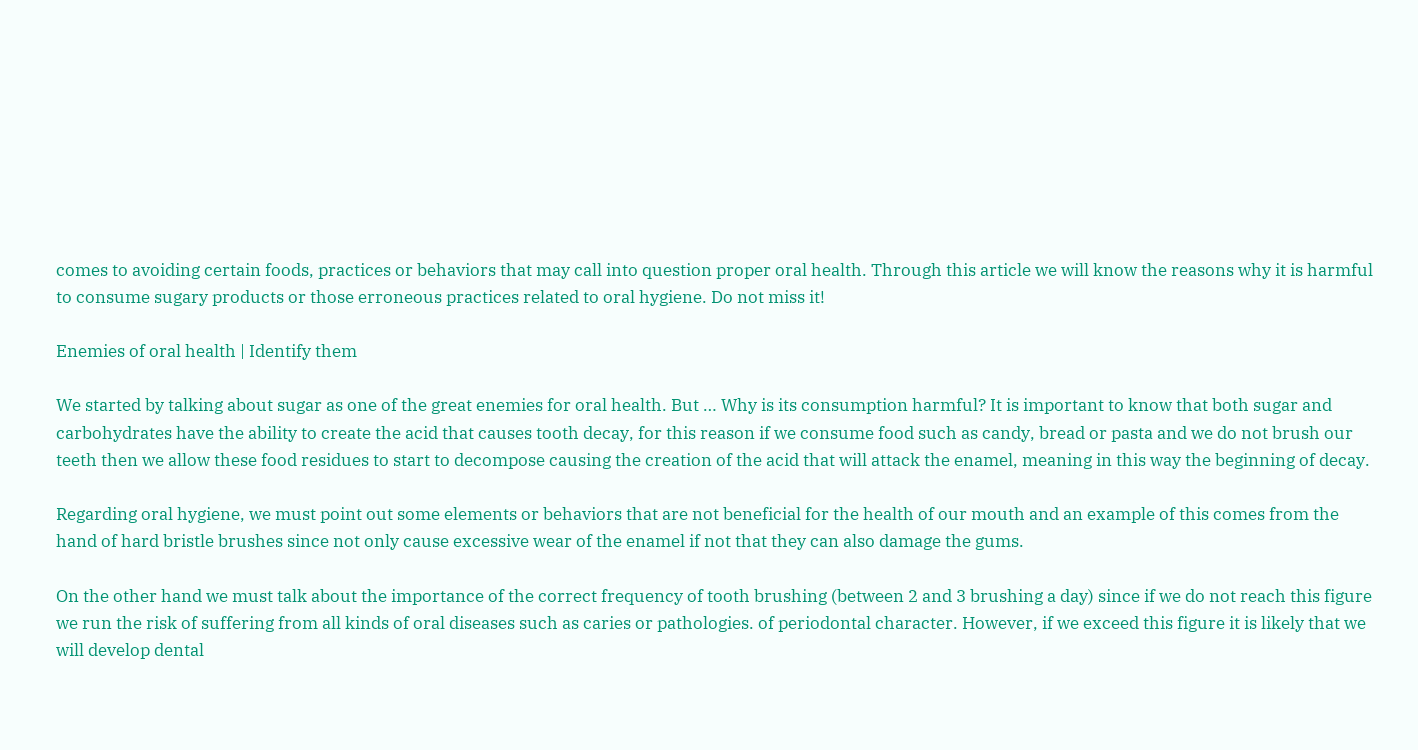comes to avoiding certain foods, practices or behaviors that may call into question proper oral health. Through this article we will know the reasons why it is harmful to consume sugary products or those erroneous practices related to oral hygiene. Do not miss it!

Enemies of oral health | Identify them

We started by talking about sugar as one of the great enemies for oral health. But … Why is its consumption harmful? It is important to know that both sugar and carbohydrates have the ability to create the acid that causes tooth decay, for this reason if we consume food such as candy, bread or pasta and we do not brush our teeth then we allow these food residues to start to decompose causing the creation of the acid that will attack the enamel, meaning in this way the beginning of decay.

Regarding oral hygiene, we must point out some elements or behaviors that are not beneficial for the health of our mouth and an example of this comes from the hand of hard bristle brushes since not only cause excessive wear of the enamel if not that they can also damage the gums.

On the other hand we must talk about the importance of the correct frequency of tooth brushing (between 2 and 3 brushing a day) since if we do not reach this figure we run the risk of suffering from all kinds of oral diseases such as caries or pathologies. of periodontal character. However, if we exceed this figure it is likely that we will develop dental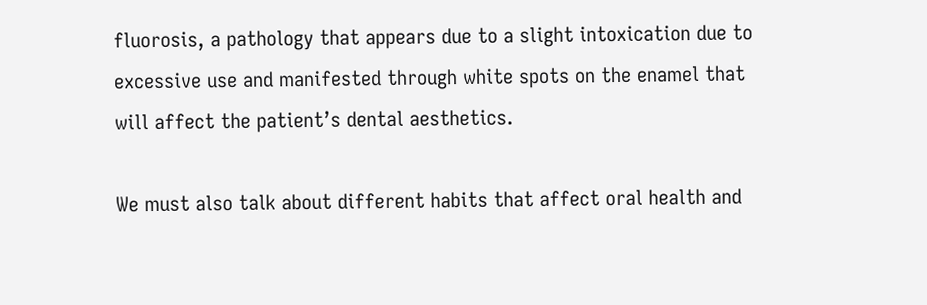fluorosis, a pathology that appears due to a slight intoxication due to excessive use and manifested through white spots on the enamel that will affect the patient’s dental aesthetics.

We must also talk about different habits that affect oral health and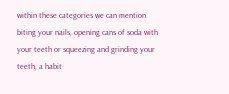within these categories we can mention biting your nails, opening cans of soda with your teeth or squeezing and grinding your teeth, a habit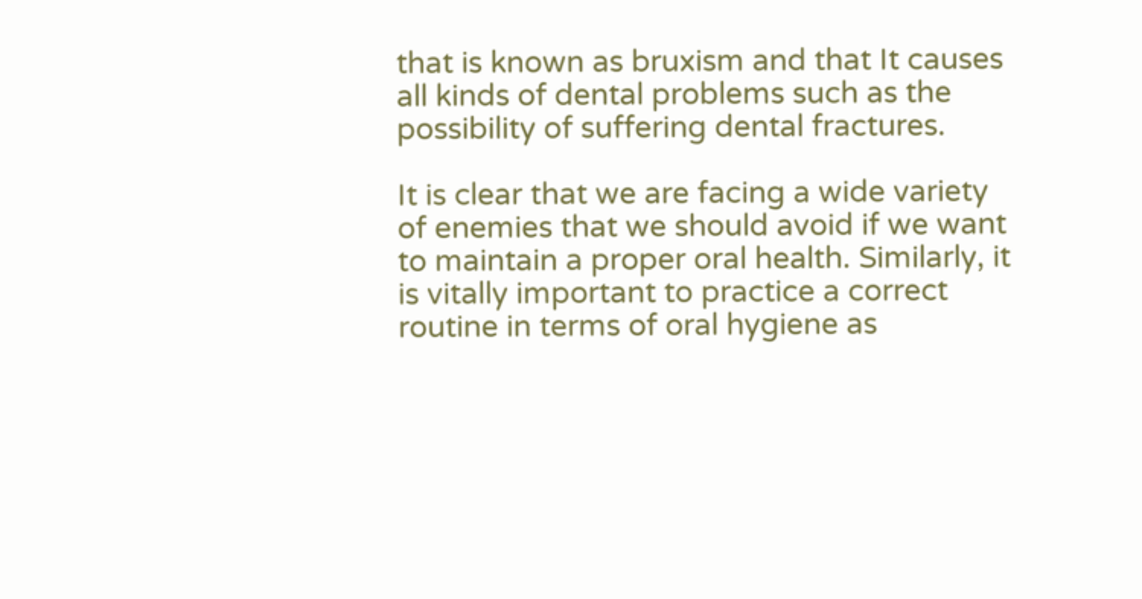that is known as bruxism and that It causes all kinds of dental problems such as the possibility of suffering dental fractures.

It is clear that we are facing a wide variety of enemies that we should avoid if we want to maintain a proper oral health. Similarly, it is vitally important to practice a correct routine in terms of oral hygiene as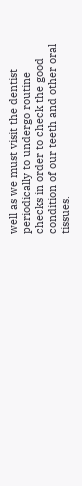well as we must visit the dentist periodically to undergo routine checks in order to check the good condition of our teeth and other oral tissues.